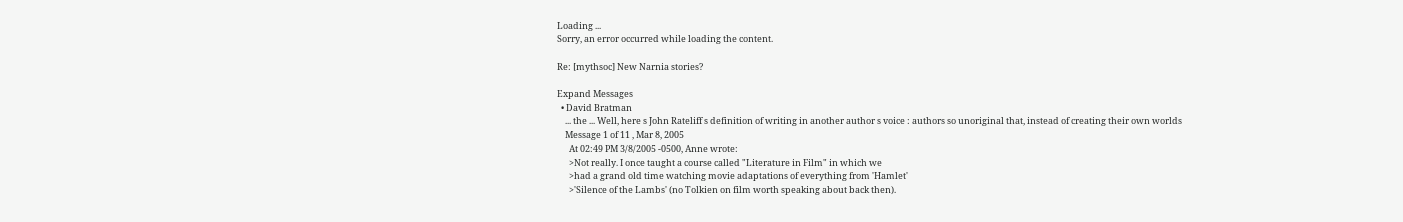Loading ...
Sorry, an error occurred while loading the content.

Re: [mythsoc] New Narnia stories?

Expand Messages
  • David Bratman
    ... the ... Well, here s John Rateliff s definition of writing in another author s voice : authors so unoriginal that, instead of creating their own worlds
    Message 1 of 11 , Mar 8, 2005
      At 02:49 PM 3/8/2005 -0500, Anne wrote:
      >Not really. I once taught a course called "Literature in Film" in which we
      >had a grand old time watching movie adaptations of everything from 'Hamlet'
      >'Silence of the Lambs' (no Tolkien on film worth speaking about back then).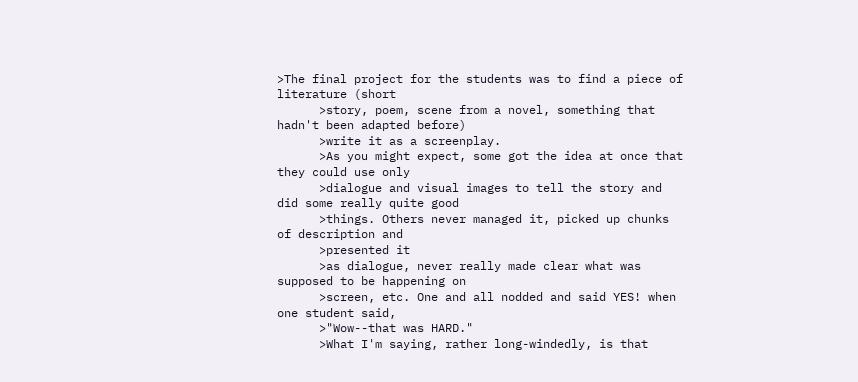>The final project for the students was to find a piece of literature (short
      >story, poem, scene from a novel, something that hadn't been adapted before)
      >write it as a screenplay.
      >As you might expect, some got the idea at once that they could use only
      >dialogue and visual images to tell the story and did some really quite good
      >things. Others never managed it, picked up chunks of description and
      >presented it
      >as dialogue, never really made clear what was supposed to be happening on
      >screen, etc. One and all nodded and said YES! when one student said,
      >"Wow--that was HARD."
      >What I'm saying, rather long-windedly, is that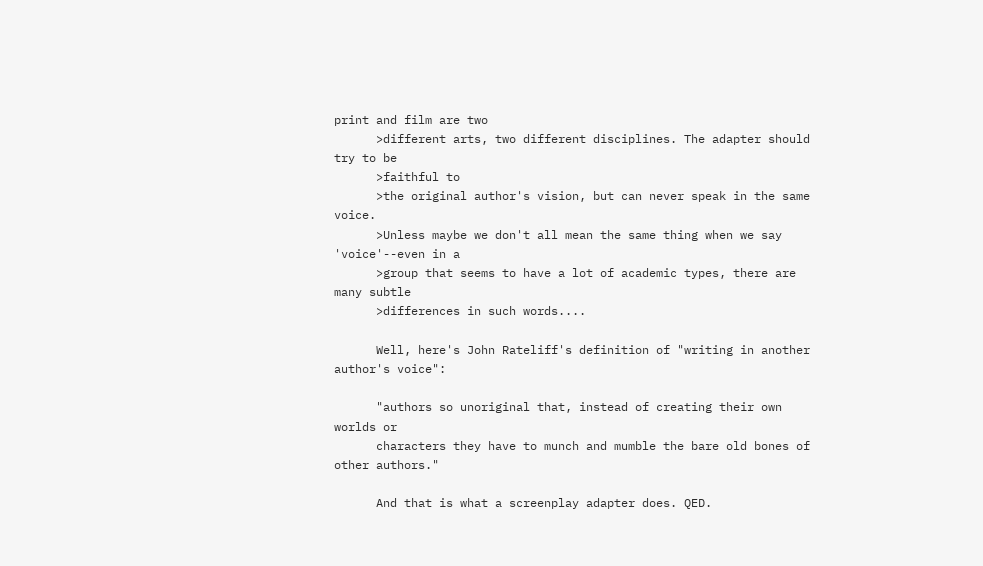print and film are two
      >different arts, two different disciplines. The adapter should try to be
      >faithful to
      >the original author's vision, but can never speak in the same voice.
      >Unless maybe we don't all mean the same thing when we say 'voice'--even in a
      >group that seems to have a lot of academic types, there are many subtle
      >differences in such words....

      Well, here's John Rateliff's definition of "writing in another author's voice":

      "authors so unoriginal that, instead of creating their own worlds or
      characters they have to munch and mumble the bare old bones of other authors."

      And that is what a screenplay adapter does. QED.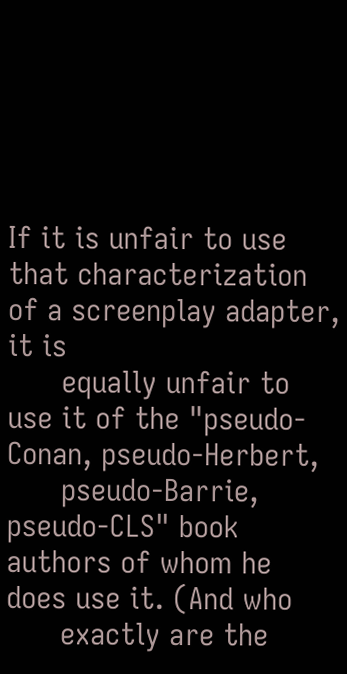If it is unfair to use that characterization of a screenplay adapter, it is
      equally unfair to use it of the "pseudo-Conan, pseudo-Herbert,
      pseudo-Barrie, pseudo-CLS" book authors of whom he does use it. (And who
      exactly are the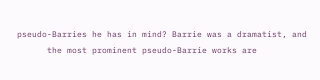pseudo-Barries he has in mind? Barrie was a dramatist, and
      the most prominent pseudo-Barrie works are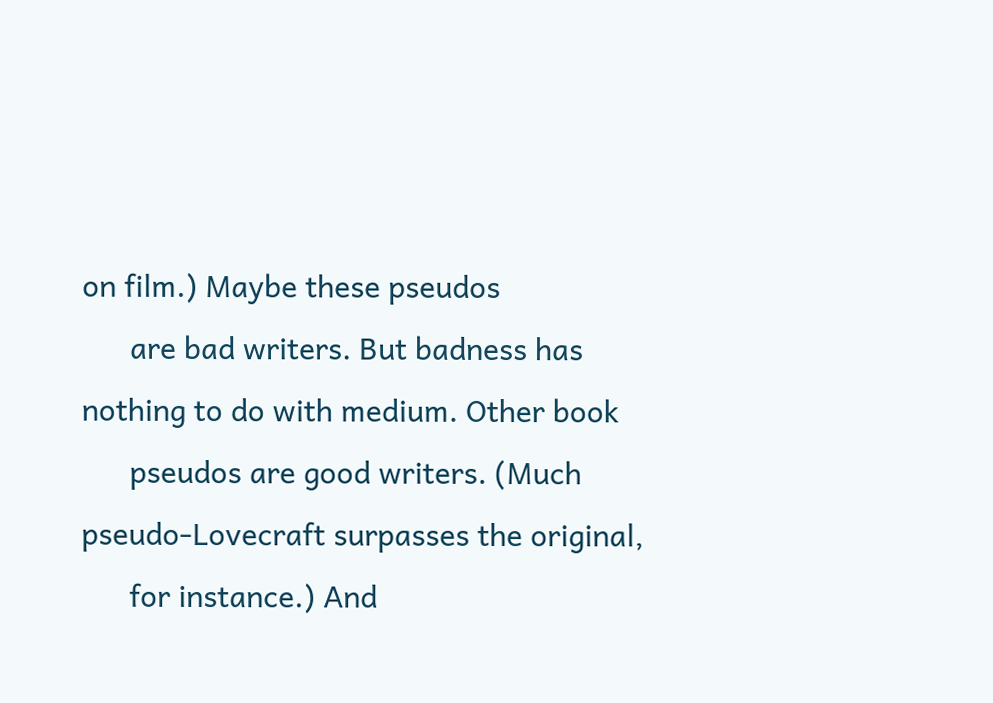on film.) Maybe these pseudos
      are bad writers. But badness has nothing to do with medium. Other book
      pseudos are good writers. (Much pseudo-Lovecraft surpasses the original,
      for instance.) And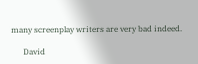many screenplay writers are very bad indeed.

      David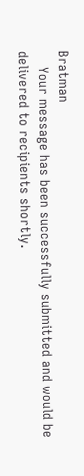Bratman
    Your message has been successfully submitted and would be delivered to recipients shortly.